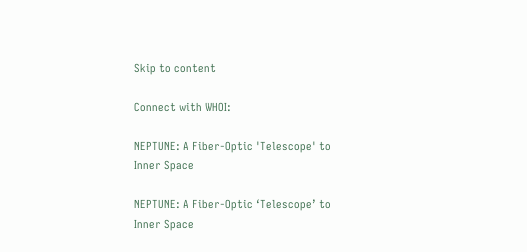Skip to content

Connect with WHOI:

NEPTUNE: A Fiber-Optic 'Telescope' to Inner Space

NEPTUNE: A Fiber-Optic ‘Telescope’ to Inner Space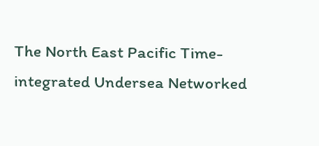The North East Pacific Time-integrated Undersea Networked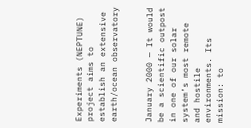Experiments (NEPTUNE) project aims to establish an extensive earth/ocean observatory


January 2000 — It would be a scientific outpost in one of our solar system’s most remote and hostile environments. Its mission: to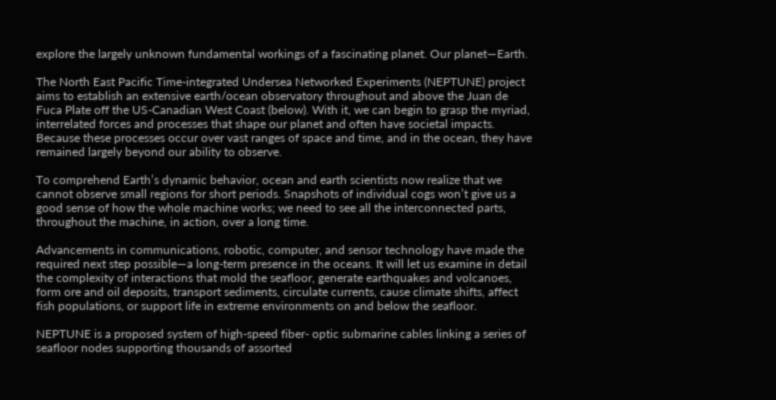explore the largely unknown fundamental workings of a fascinating planet. Our planet—Earth.

The North East Pacific Time-integrated Undersea Networked Experiments (NEPTUNE) project aims to establish an extensive earth/ocean observatory throughout and above the Juan de Fuca Plate off the US-Canadian West Coast (below). With it, we can begin to grasp the myriad, interrelated forces and processes that shape our planet and often have societal impacts. Because these processes occur over vast ranges of space and time, and in the ocean, they have remained largely beyond our ability to observe.

To comprehend Earth’s dynamic behavior, ocean and earth scientists now realize that we cannot observe small regions for short periods. Snapshots of individual cogs won’t give us a good sense of how the whole machine works; we need to see all the interconnected parts, throughout the machine, in action, over a long time.

Advancements in communications, robotic, computer, and sensor technology have made the required next step possible—a long-term presence in the oceans. It will let us examine in detail the complexity of interactions that mold the seafloor, generate earthquakes and volcanoes, form ore and oil deposits, transport sediments, circulate currents, cause climate shifts, affect fish populations, or support life in extreme environments on and below the seafloor.

NEPTUNE is a proposed system of high-speed fiber- optic submarine cables linking a series of seafloor nodes supporting thousands of assorted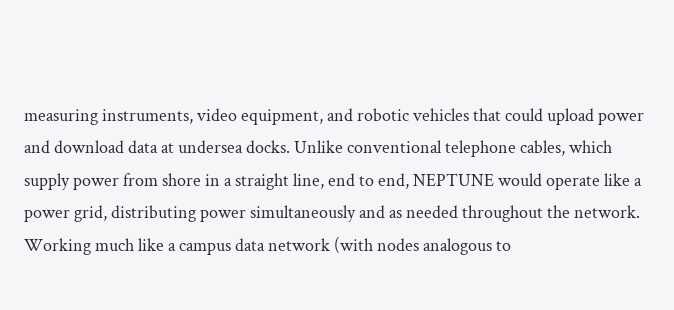measuring instruments, video equipment, and robotic vehicles that could upload power and download data at undersea docks. Unlike conventional telephone cables, which supply power from shore in a straight line, end to end, NEPTUNE would operate like a power grid, distributing power simultaneously and as needed throughout the network. Working much like a campus data network (with nodes analogous to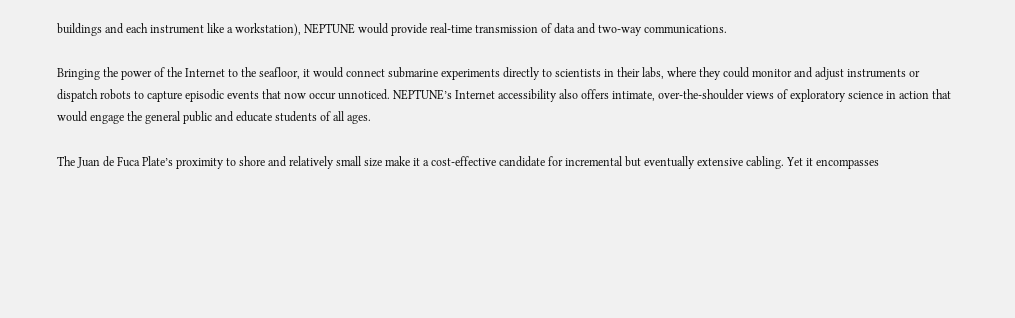buildings and each instrument like a workstation), NEPTUNE would provide real-time transmission of data and two-way communications.

Bringing the power of the Internet to the seafloor, it would connect submarine experiments directly to scientists in their labs, where they could monitor and adjust instruments or dispatch robots to capture episodic events that now occur unnoticed. NEPTUNE’s Internet accessibility also offers intimate, over-the-shoulder views of exploratory science in action that would engage the general public and educate students of all ages.

The Juan de Fuca Plate’s proximity to shore and relatively small size make it a cost-effective candidate for incremental but eventually extensive cabling. Yet it encompasses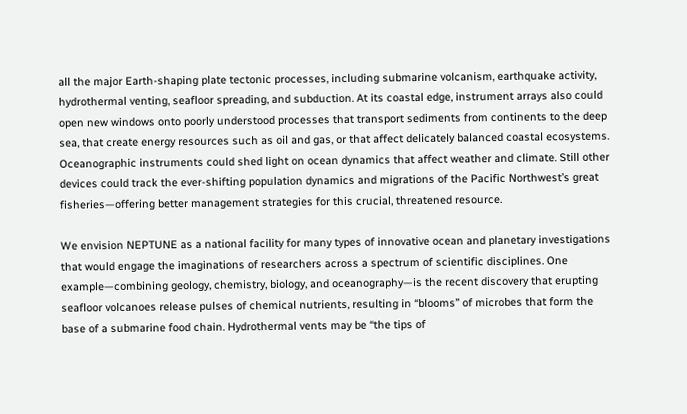all the major Earth-shaping plate tectonic processes, including submarine volcanism, earthquake activity, hydrothermal venting, seafloor spreading, and subduction. At its coastal edge, instrument arrays also could open new windows onto poorly understood processes that transport sediments from continents to the deep sea, that create energy resources such as oil and gas, or that affect delicately balanced coastal ecosystems. Oceanographic instruments could shed light on ocean dynamics that affect weather and climate. Still other devices could track the ever-shifting population dynamics and migrations of the Pacific Northwest’s great fisheries—offering better management strategies for this crucial, threatened resource.

We envision NEPTUNE as a national facility for many types of innovative ocean and planetary investigations that would engage the imaginations of researchers across a spectrum of scientific disciplines. One example—combining geology, chemistry, biology, and oceanography—is the recent discovery that erupting seafloor volcanoes release pulses of chemical nutrients, resulting in “blooms” of microbes that form the base of a submarine food chain. Hydrothermal vents may be “the tips of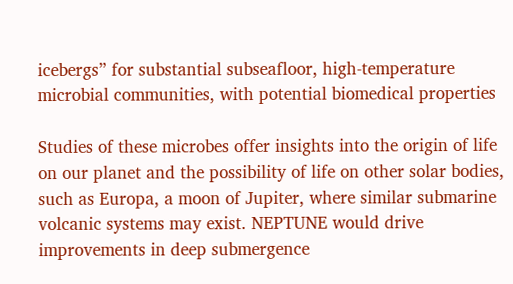icebergs” for substantial subseafloor, high-temperature microbial communities, with potential biomedical properties

Studies of these microbes offer insights into the origin of life on our planet and the possibility of life on other solar bodies, such as Europa, a moon of Jupiter, where similar submarine volcanic systems may exist. NEPTUNE would drive improvements in deep submergence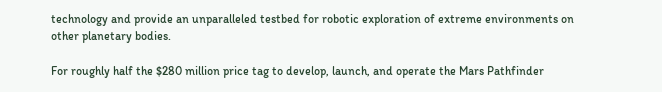technology and provide an unparalleled testbed for robotic exploration of extreme environments on other planetary bodies.

For roughly half the $280 million price tag to develop, launch, and operate the Mars Pathfinder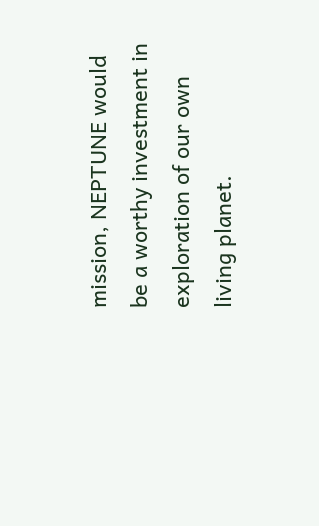mission, NEPTUNE would be a worthy investment in exploration of our own living planet.